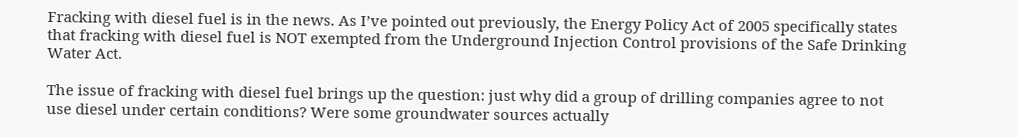Fracking with diesel fuel is in the news. As I’ve pointed out previously, the Energy Policy Act of 2005 specifically states that fracking with diesel fuel is NOT exempted from the Underground Injection Control provisions of the Safe Drinking Water Act.

The issue of fracking with diesel fuel brings up the question: just why did a group of drilling companies agree to not use diesel under certain conditions? Were some groundwater sources actually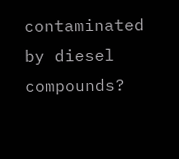contaminated by diesel compounds?